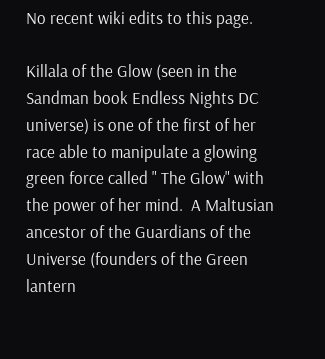No recent wiki edits to this page.

Killala of the Glow (seen in the Sandman book Endless Nights DC universe) is one of the first of her race able to manipulate a glowing green force called " The Glow" with the power of her mind.  A Maltusian ancestor of the Guardians of the Universe (founders of the Green lantern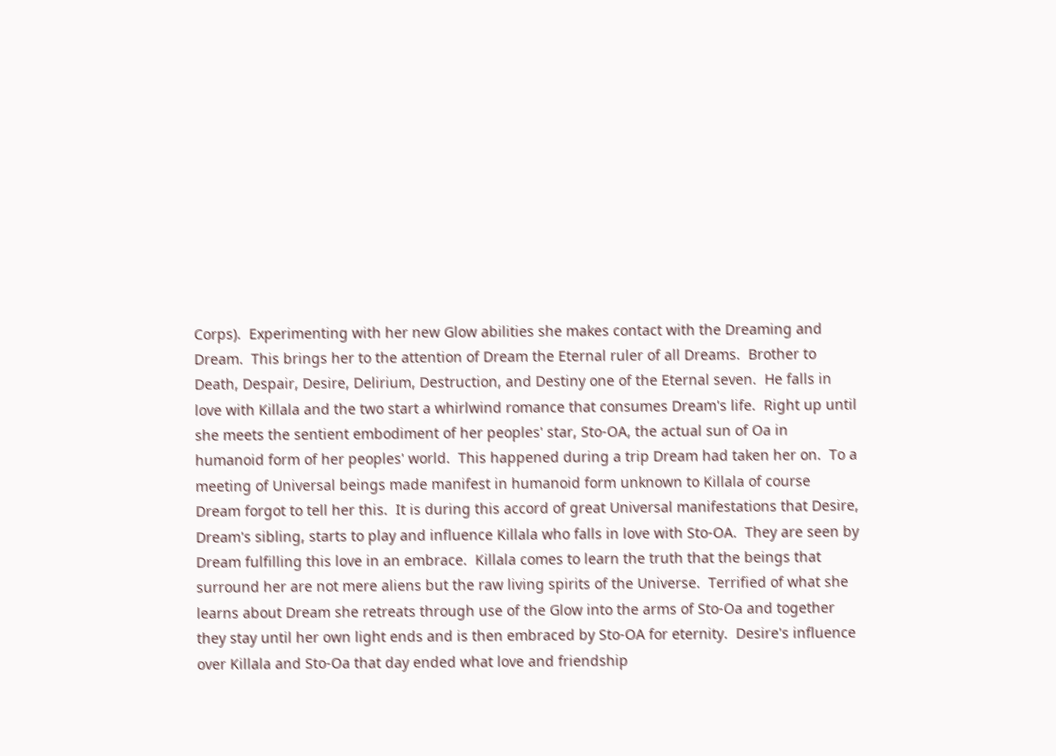Corps).  Experimenting with her new Glow abilities she makes contact with the Dreaming and Dream.  This brings her to the attention of Dream the Eternal ruler of all Dreams.  Brother to Death, Despair, Desire, Delirium, Destruction, and Destiny one of the Eternal seven.  He falls in love with Killala and the two start a whirlwind romance that consumes Dream's life.  Right up until she meets the sentient embodiment of her peoples' star, Sto-OA, the actual sun of Oa in humanoid form of her peoples' world.  This happened during a trip Dream had taken her on.  To a meeting of Universal beings made manifest in humanoid form unknown to Killala of course Dream forgot to tell her this.  It is during this accord of great Universal manifestations that Desire, Dream's sibling, starts to play and influence Killala who falls in love with Sto-OA.  They are seen by Dream fulfilling this love in an embrace.  Killala comes to learn the truth that the beings that surround her are not mere aliens but the raw living spirits of the Universe.  Terrified of what she learns about Dream she retreats through use of the Glow into the arms of Sto-Oa and together they stay until her own light ends and is then embraced by Sto-OA for eternity.  Desire's influence over Killala and Sto-Oa that day ended what love and friendship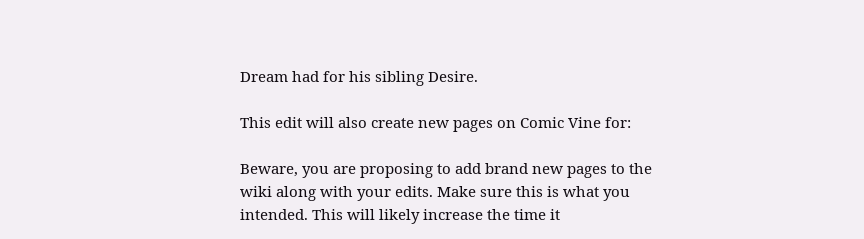Dream had for his sibling Desire.

This edit will also create new pages on Comic Vine for:

Beware, you are proposing to add brand new pages to the wiki along with your edits. Make sure this is what you intended. This will likely increase the time it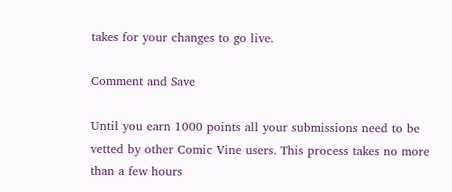takes for your changes to go live.

Comment and Save

Until you earn 1000 points all your submissions need to be vetted by other Comic Vine users. This process takes no more than a few hours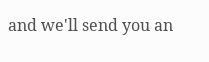and we'll send you an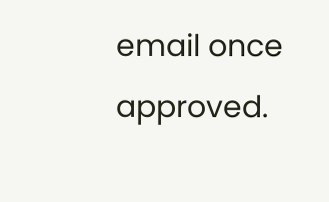email once approved.